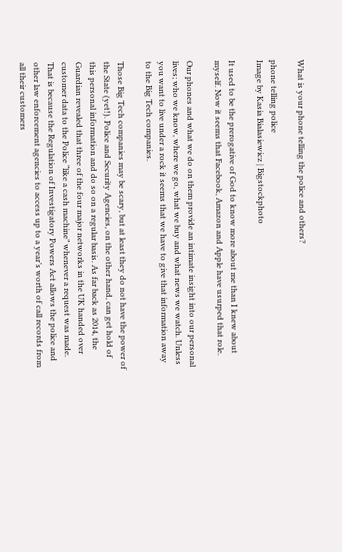What is your phone telling the police and others?

phone telling police
Image by Kasia Bialasiewicz | Bigstockphoto

It used to be the prerogative of God to know more about me than I knew about myself. Now it seems that Facebook, Amazon and Apple have usurped that role.

Our phones and what we do on them provide an intimate insight into our personal lives; who we know, where we go, what we buy and what news we watch. Unless you want to live under a rock it seems that we have to give that information away to the Big Tech companies.

Those Big Tech companies may be scary, but at least they do not have the power of the State (yet!). Police and Security Agencies, on the other hand, can get hold of this personal information and do so on a regular basis. As far back as 2014, the Guardian revealed that three of the four major networks in the UK handed over customer data to the Police “like a cash machine” whenever a request was made. That is because the Regulation of Investigatory Powers Act allows the police and other law enforcement agencies to access up to a year’s worth of call records from all their customers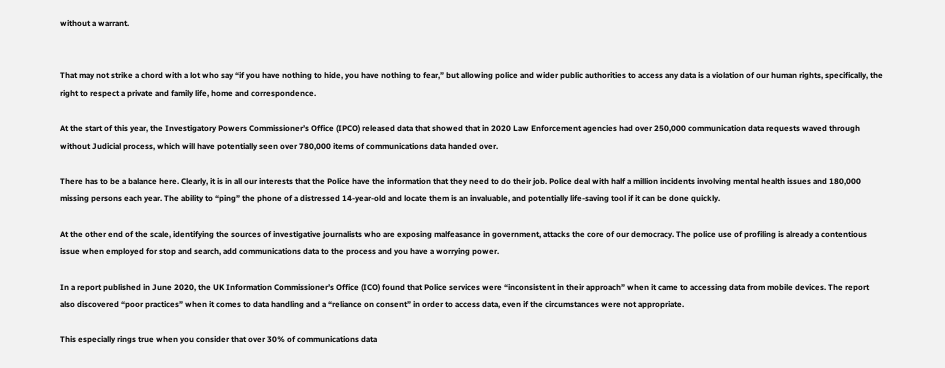without a warrant.


That may not strike a chord with a lot who say “if you have nothing to hide, you have nothing to fear,” but allowing police and wider public authorities to access any data is a violation of our human rights, specifically, the right to respect a private and family life, home and correspondence.

At the start of this year, the Investigatory Powers Commissioner’s Office (IPCO) released data that showed that in 2020 Law Enforcement agencies had over 250,000 communication data requests waved through without Judicial process, which will have potentially seen over 780,000 items of communications data handed over.

There has to be a balance here. Clearly, it is in all our interests that the Police have the information that they need to do their job. Police deal with half a million incidents involving mental health issues and 180,000 missing persons each year. The ability to “ping” the phone of a distressed 14-year-old and locate them is an invaluable, and potentially life-saving tool if it can be done quickly.

At the other end of the scale, identifying the sources of investigative journalists who are exposing malfeasance in government, attacks the core of our democracy. The police use of profiling is already a contentious issue when employed for stop and search, add communications data to the process and you have a worrying power.

In a report published in June 2020, the UK Information Commissioner’s Office (ICO) found that Police services were “inconsistent in their approach” when it came to accessing data from mobile devices. The report also discovered “poor practices” when it comes to data handling and a “reliance on consent” in order to access data, even if the circumstances were not appropriate.

This especially rings true when you consider that over 30% of communications data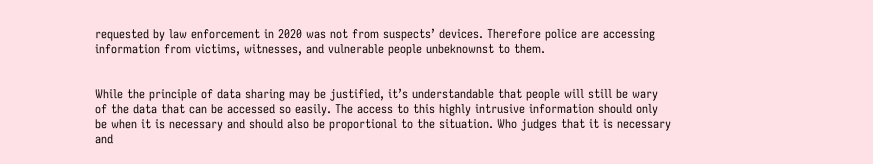requested by law enforcement in 2020 was not from suspects’ devices. Therefore police are accessing information from victims, witnesses, and vulnerable people unbeknownst to them.


While the principle of data sharing may be justified, it’s understandable that people will still be wary of the data that can be accessed so easily. The access to this highly intrusive information should only be when it is necessary and should also be proportional to the situation. Who judges that it is necessary and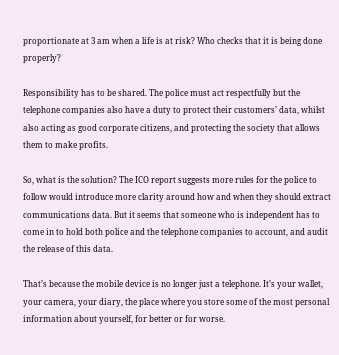proportionate at 3 am when a life is at risk? Who checks that it is being done properly?

Responsibility has to be shared. The police must act respectfully but the telephone companies also have a duty to protect their customers’ data, whilst also acting as good corporate citizens, and protecting the society that allows them to make profits.

So, what is the solution? The ICO report suggests more rules for the police to follow would introduce more clarity around how and when they should extract communications data. But it seems that someone who is independent has to come in to hold both police and the telephone companies to account, and audit the release of this data.

That’s because the mobile device is no longer just a telephone. It’s your wallet, your camera, your diary, the place where you store some of the most personal information about yourself, for better or for worse.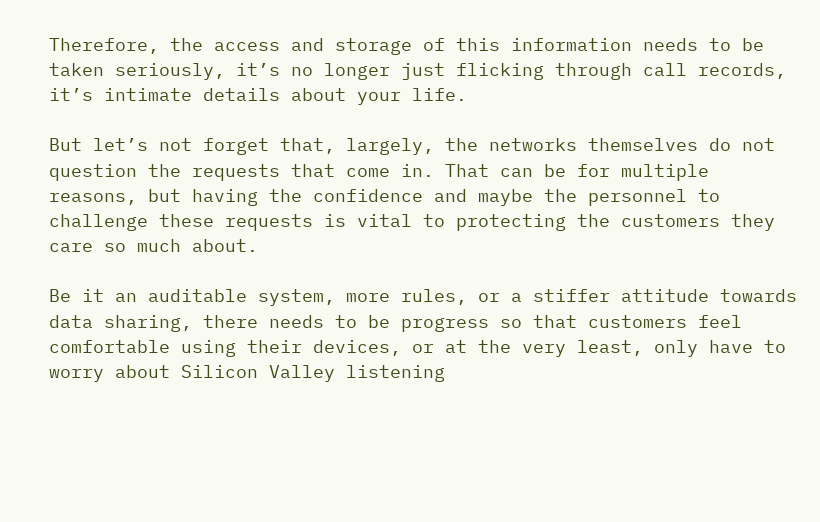Therefore, the access and storage of this information needs to be taken seriously, it’s no longer just flicking through call records, it’s intimate details about your life.

But let’s not forget that, largely, the networks themselves do not question the requests that come in. That can be for multiple reasons, but having the confidence and maybe the personnel to challenge these requests is vital to protecting the customers they care so much about.

Be it an auditable system, more rules, or a stiffer attitude towards data sharing, there needs to be progress so that customers feel comfortable using their devices, or at the very least, only have to worry about Silicon Valley listening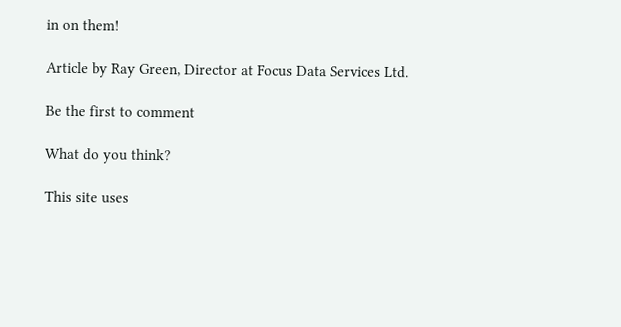in on them!

Article by Ray Green, Director at Focus Data Services Ltd.

Be the first to comment

What do you think?

This site uses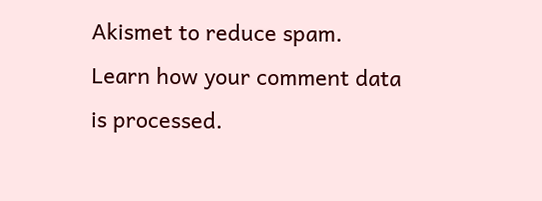Akismet to reduce spam. Learn how your comment data is processed.